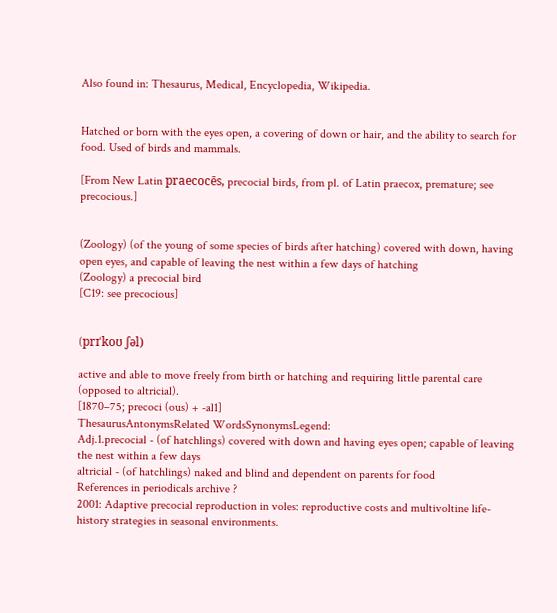Also found in: Thesaurus, Medical, Encyclopedia, Wikipedia.


Hatched or born with the eyes open, a covering of down or hair, and the ability to search for food. Used of birds and mammals.

[From New Latin praecocēs, precocial birds, from pl. of Latin praecox, premature; see precocious.]


(Zoology) (of the young of some species of birds after hatching) covered with down, having open eyes, and capable of leaving the nest within a few days of hatching
(Zoology) a precocial bird
[C19: see precocious]


(prɪˈkoʊ ʃəl)

active and able to move freely from birth or hatching and requiring little parental care (opposed to altricial).
[1870–75; precoci (ous) + -al1]
ThesaurusAntonymsRelated WordsSynonymsLegend:
Adj.1.precocial - (of hatchlings) covered with down and having eyes open; capable of leaving the nest within a few days
altricial - (of hatchlings) naked and blind and dependent on parents for food
References in periodicals archive ?
2001: Adaptive precocial reproduction in voles: reproductive costs and multivoltine life-history strategies in seasonal environments.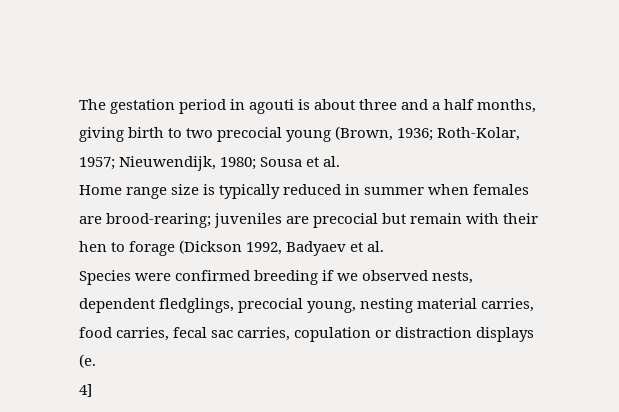The gestation period in agouti is about three and a half months, giving birth to two precocial young (Brown, 1936; Roth-Kolar, 1957; Nieuwendijk, 1980; Sousa et al.
Home range size is typically reduced in summer when females are brood-rearing; juveniles are precocial but remain with their hen to forage (Dickson 1992, Badyaev et al.
Species were confirmed breeding if we observed nests, dependent fledglings, precocial young, nesting material carries, food carries, fecal sac carries, copulation or distraction displays (e.
4]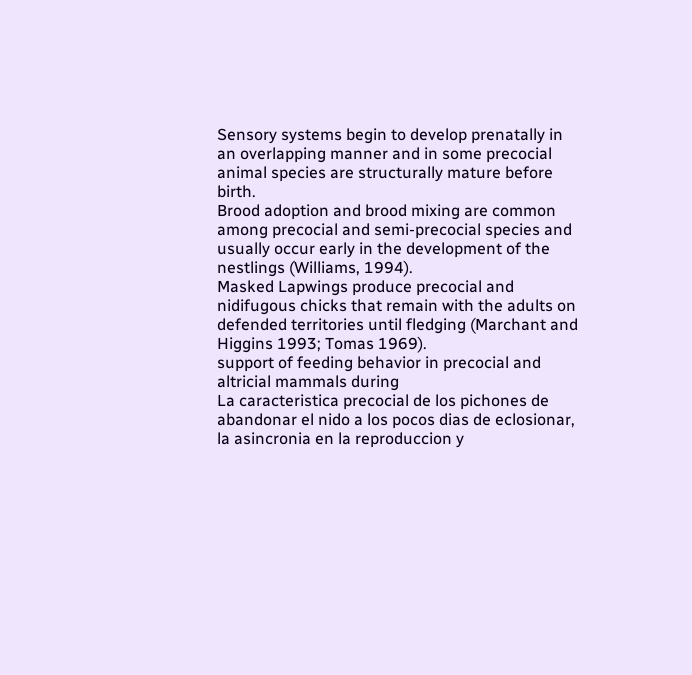Sensory systems begin to develop prenatally in an overlapping manner and in some precocial animal species are structurally mature before birth.
Brood adoption and brood mixing are common among precocial and semi-precocial species and usually occur early in the development of the nestlings (Williams, 1994).
Masked Lapwings produce precocial and nidifugous chicks that remain with the adults on defended territories until fledging (Marchant and Higgins 1993; Tomas 1969).
support of feeding behavior in precocial and altricial mammals during
La caracteristica precocial de los pichones de abandonar el nido a los pocos dias de eclosionar, la asincronia en la reproduccion y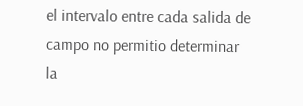el intervalo entre cada salida de campo no permitio determinar la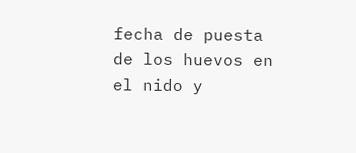fecha de puesta de los huevos en el nido y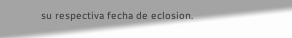su respectiva fecha de eclosion.